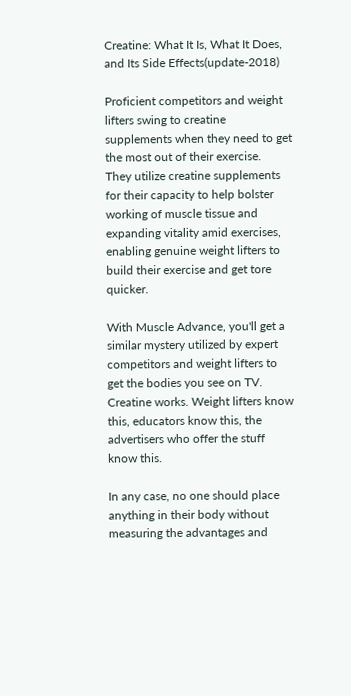Creatine: What It Is, What It Does, and Its Side Effects(update-2018)

Proficient competitors and weight lifters swing to creatine supplements when they need to get the most out of their exercise.
They utilize creatine supplements for their capacity to help bolster working of muscle tissue and expanding vitality amid exercises, enabling genuine weight lifters to build their exercise and get tore quicker.

With Muscle Advance, you'll get a similar mystery utilized by expert competitors and weight lifters to get the bodies you see on TV. Creatine works. Weight lifters know this, educators know this, the advertisers who offer the stuff know this.

In any case, no one should place anything in their body without measuring the advantages and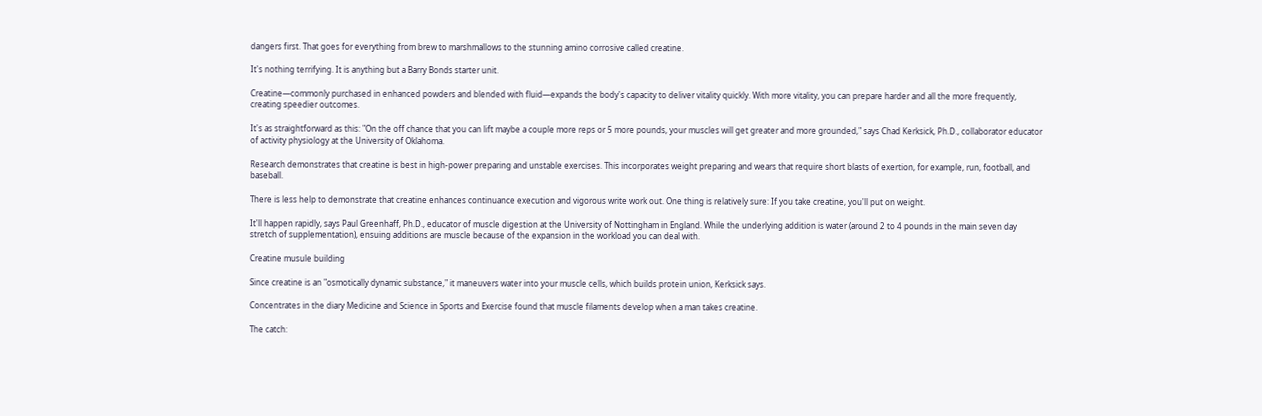dangers first. That goes for everything from brew to marshmallows to the stunning amino corrosive called creatine.

It's nothing terrifying. It is anything but a Barry Bonds starter unit.

Creatine—commonly purchased in enhanced powders and blended with fluid—expands the body's capacity to deliver vitality quickly. With more vitality, you can prepare harder and all the more frequently, creating speedier outcomes.

It's as straightforward as this: "On the off chance that you can lift maybe a couple more reps or 5 more pounds, your muscles will get greater and more grounded," says Chad Kerksick, Ph.D., collaborator educator of activity physiology at the University of Oklahoma.

Research demonstrates that creatine is best in high-power preparing and unstable exercises. This incorporates weight preparing and wears that require short blasts of exertion, for example, run, football, and baseball.

There is less help to demonstrate that creatine enhances continuance execution and vigorous write work out. One thing is relatively sure: If you take creatine, you'll put on weight.

It'll happen rapidly, says Paul Greenhaff, Ph.D., educator of muscle digestion at the University of Nottingham in England. While the underlying addition is water (around 2 to 4 pounds in the main seven day stretch of supplementation), ensuing additions are muscle because of the expansion in the workload you can deal with.

Creatine musule building

Since creatine is an "osmotically dynamic substance," it maneuvers water into your muscle cells, which builds protein union, Kerksick says.

Concentrates in the diary Medicine and Science in Sports and Exercise found that muscle filaments develop when a man takes creatine.

The catch: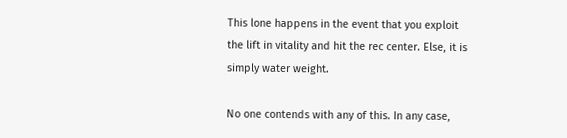This lone happens in the event that you exploit the lift in vitality and hit the rec center. Else, it is simply water weight.

No one contends with any of this. In any case,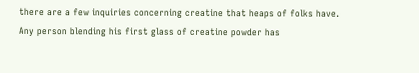there are a few inquiries concerning creatine that heaps of folks have.
Any person blending his first glass of creatine powder has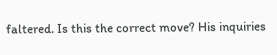faltered. Is this the correct move? His inquiries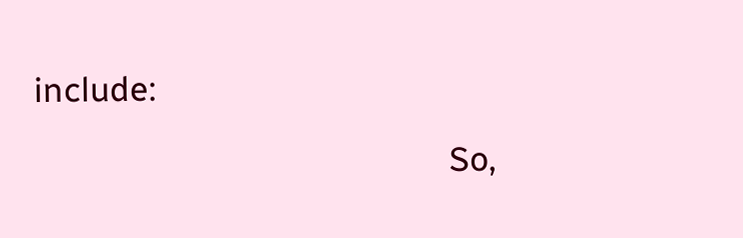include:

                                              So,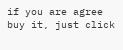if you are agree buy it, just click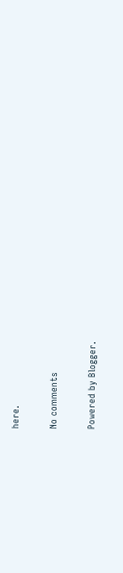here.

No comments

Powered by Blogger.